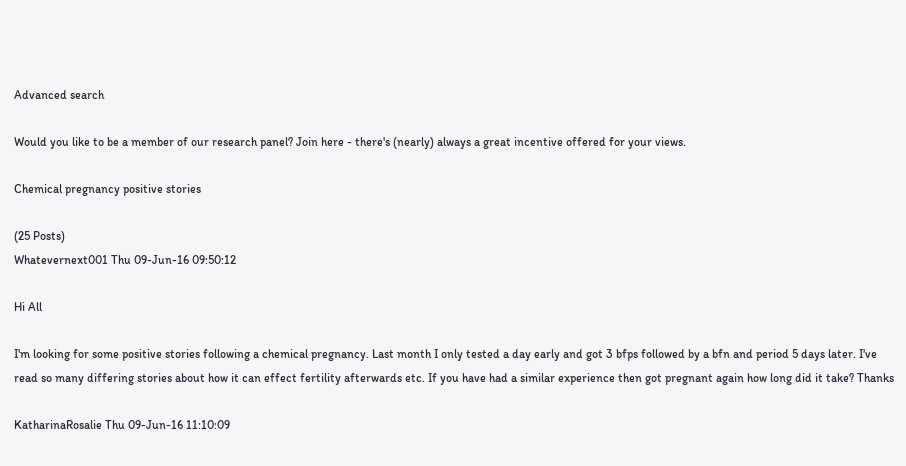Advanced search

Would you like to be a member of our research panel? Join here - there's (nearly) always a great incentive offered for your views.

Chemical pregnancy positive stories

(25 Posts)
Whatevernext001 Thu 09-Jun-16 09:50:12

Hi All

I'm looking for some positive stories following a chemical pregnancy. Last month I only tested a day early and got 3 bfps followed by a bfn and period 5 days later. I've read so many differing stories about how it can effect fertility afterwards etc. If you have had a similar experience then got pregnant again how long did it take? Thanks

KatharinaRosalie Thu 09-Jun-16 11:10:09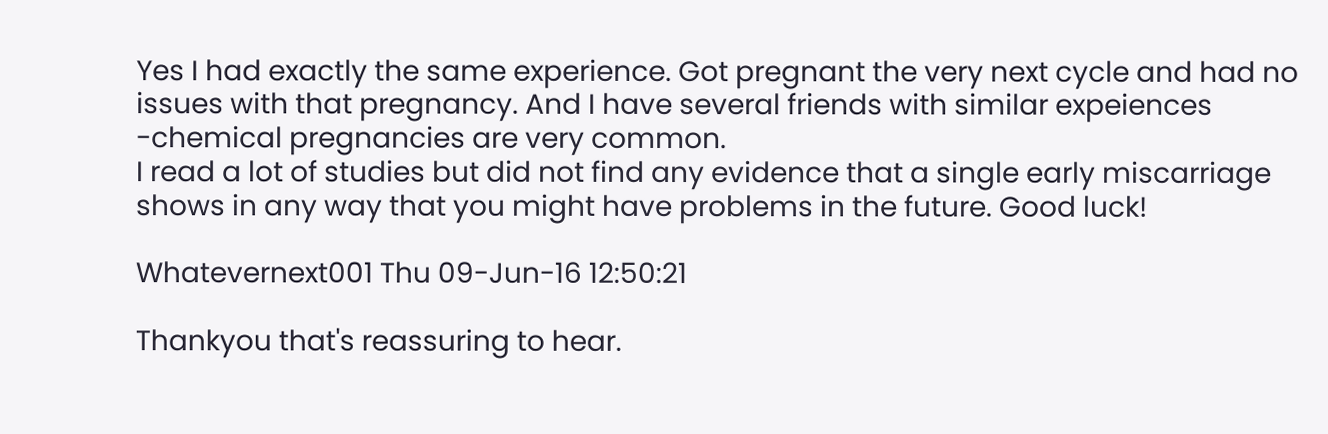Yes I had exactly the same experience. Got pregnant the very next cycle and had no issues with that pregnancy. And I have several friends with similar expeiences -chemical pregnancies are very common.
I read a lot of studies but did not find any evidence that a single early miscarriage shows in any way that you might have problems in the future. Good luck!

Whatevernext001 Thu 09-Jun-16 12:50:21

Thankyou that's reassuring to hear.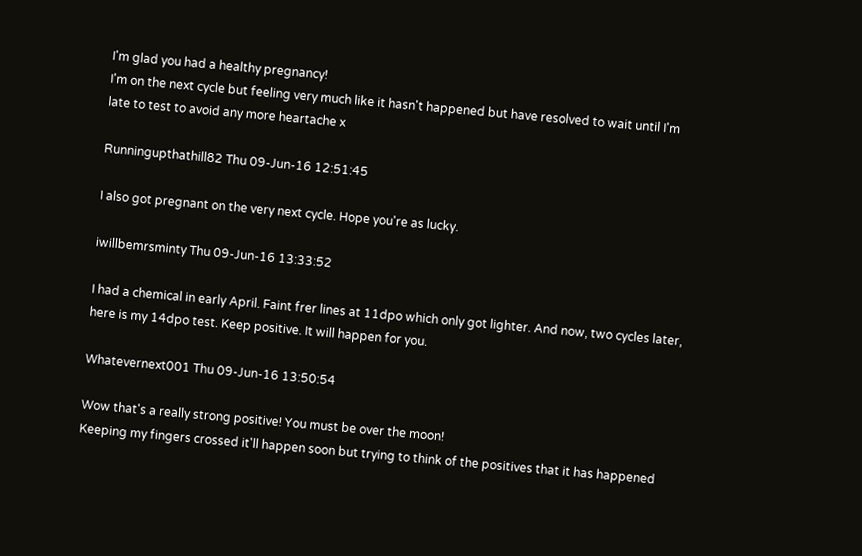I'm glad you had a healthy pregnancy!
I'm on the next cycle but feeling very much like it hasn't happened but have resolved to wait until I'm late to test to avoid any more heartache x

Runningupthathill82 Thu 09-Jun-16 12:51:45

I also got pregnant on the very next cycle. Hope you're as lucky.

iwillbemrsminty Thu 09-Jun-16 13:33:52

I had a chemical in early April. Faint frer lines at 11dpo which only got lighter. And now, two cycles later, here is my 14dpo test. Keep positive. It will happen for you.

Whatevernext001 Thu 09-Jun-16 13:50:54

Wow that's a really strong positive! You must be over the moon!
Keeping my fingers crossed it'll happen soon but trying to think of the positives that it has happened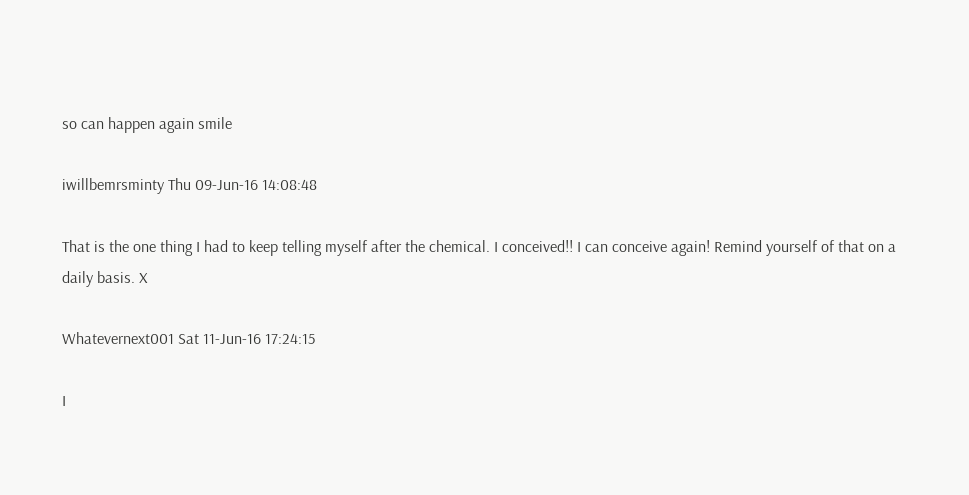so can happen again smile

iwillbemrsminty Thu 09-Jun-16 14:08:48

That is the one thing I had to keep telling myself after the chemical. I conceived!! I can conceive again! Remind yourself of that on a daily basis. X

Whatevernext001 Sat 11-Jun-16 17:24:15

I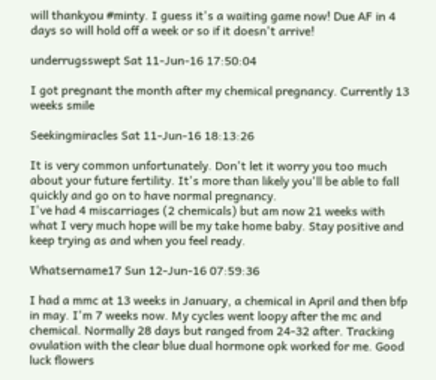will thankyou #minty. I guess it's a waiting game now! Due AF in 4 days so will hold off a week or so if it doesn't arrive!

underrugsswept Sat 11-Jun-16 17:50:04

I got pregnant the month after my chemical pregnancy. Currently 13 weeks smile

Seekingmiracles Sat 11-Jun-16 18:13:26

It is very common unfortunately. Don't let it worry you too much about your future fertility. It's more than likely you'll be able to fall quickly and go on to have normal pregnancy.
I've had 4 miscarriages (2 chemicals) but am now 21 weeks with what I very much hope will be my take home baby. Stay positive and keep trying as and when you feel ready.

Whatsername17 Sun 12-Jun-16 07:59:36

I had a mmc at 13 weeks in January, a chemical in April and then bfp in may. I'm 7 weeks now. My cycles went loopy after the mc and chemical. Normally 28 days but ranged from 24-32 after. Tracking ovulation with the clear blue dual hormone opk worked for me. Good luck flowers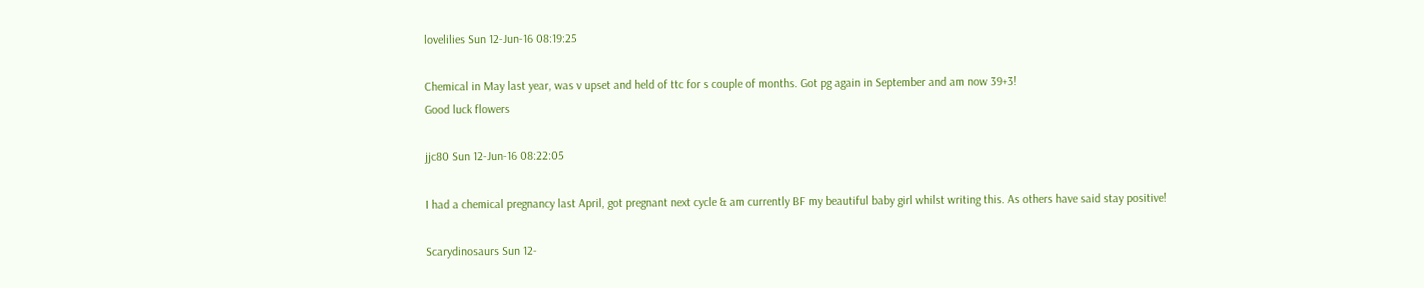lovelilies Sun 12-Jun-16 08:19:25

Chemical in May last year, was v upset and held of ttc for s couple of months. Got pg again in September and am now 39+3!
Good luck flowers

jjc80 Sun 12-Jun-16 08:22:05

I had a chemical pregnancy last April, got pregnant next cycle & am currently BF my beautiful baby girl whilst writing this. As others have said stay positive!

Scarydinosaurs Sun 12-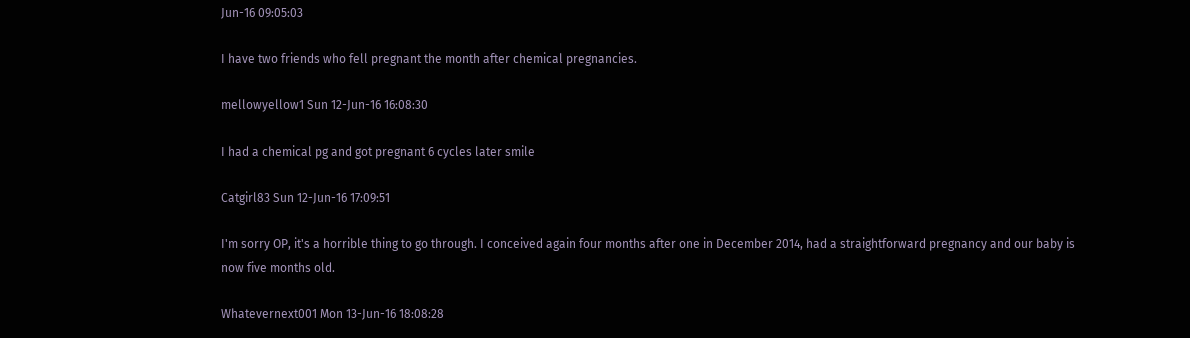Jun-16 09:05:03

I have two friends who fell pregnant the month after chemical pregnancies.

mellowyellow1 Sun 12-Jun-16 16:08:30

I had a chemical pg and got pregnant 6 cycles later smile

Catgirl83 Sun 12-Jun-16 17:09:51

I'm sorry OP, it's a horrible thing to go through. I conceived again four months after one in December 2014, had a straightforward pregnancy and our baby is now five months old.

Whatevernext001 Mon 13-Jun-16 18:08:28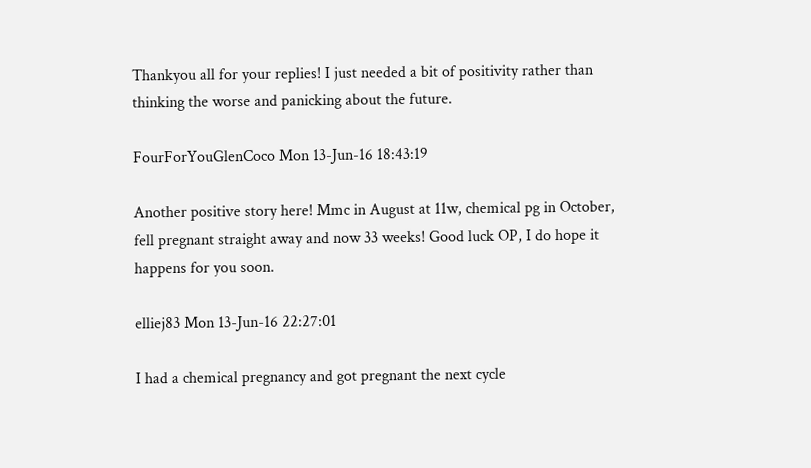Thankyou all for your replies! I just needed a bit of positivity rather than thinking the worse and panicking about the future.

FourForYouGlenCoco Mon 13-Jun-16 18:43:19

Another positive story here! Mmc in August at 11w, chemical pg in October, fell pregnant straight away and now 33 weeks! Good luck OP, I do hope it happens for you soon.

elliej83 Mon 13-Jun-16 22:27:01

I had a chemical pregnancy and got pregnant the next cycle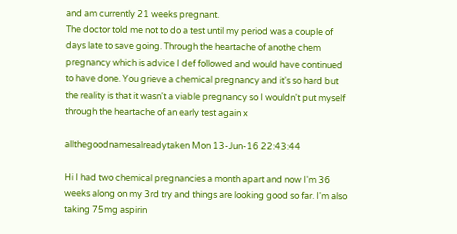and am currently 21 weeks pregnant.
The doctor told me not to do a test until my period was a couple of days late to save going. Through the heartache of anothe chem pregnancy which is advice I def followed and would have continued to have done. You grieve a chemical pregnancy and it's so hard but the reality is that it wasn't a viable pregnancy so I wouldn't put myself through the heartache of an early test again x

allthegoodnamesalreadytaken Mon 13-Jun-16 22:43:44

Hi I had two chemical pregnancies a month apart and now I'm 36 weeks along on my 3rd try and things are looking good so far. I'm also taking 75mg aspirin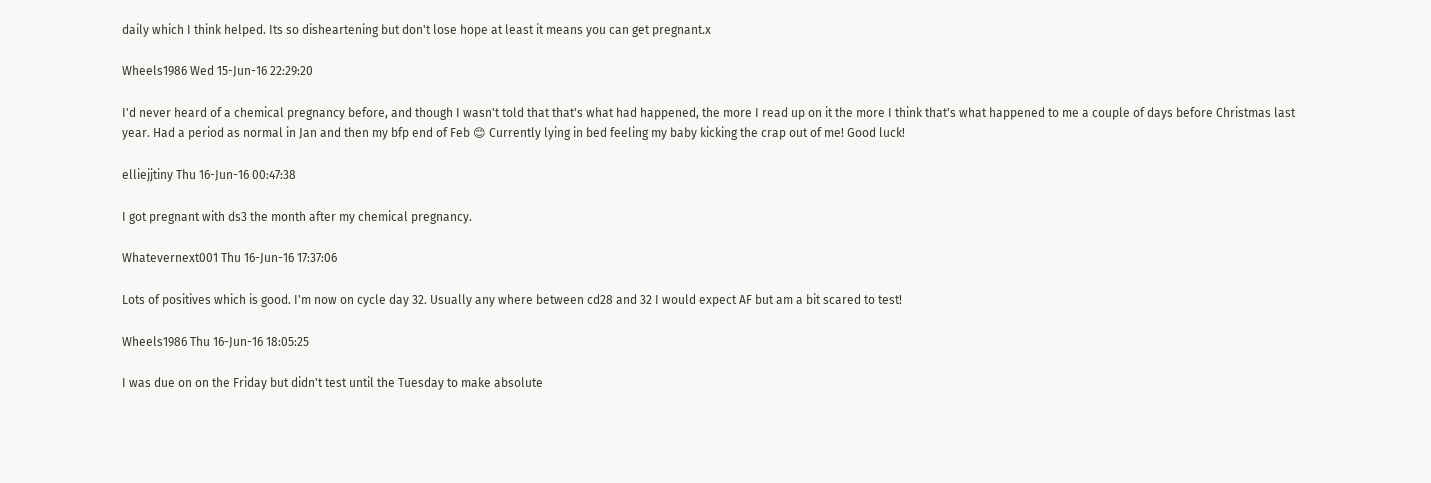daily which I think helped. Its so disheartening but don't lose hope at least it means you can get pregnant.x

Wheels1986 Wed 15-Jun-16 22:29:20

I'd never heard of a chemical pregnancy before, and though I wasn't told that that's what had happened, the more I read up on it the more I think that's what happened to me a couple of days before Christmas last year. Had a period as normal in Jan and then my bfp end of Feb 😊 Currently lying in bed feeling my baby kicking the crap out of me! Good luck!

elliejjtiny Thu 16-Jun-16 00:47:38

I got pregnant with ds3 the month after my chemical pregnancy.

Whatevernext001 Thu 16-Jun-16 17:37:06

Lots of positives which is good. I'm now on cycle day 32. Usually any where between cd28 and 32 I would expect AF but am a bit scared to test!

Wheels1986 Thu 16-Jun-16 18:05:25

I was due on on the Friday but didn't test until the Tuesday to make absolute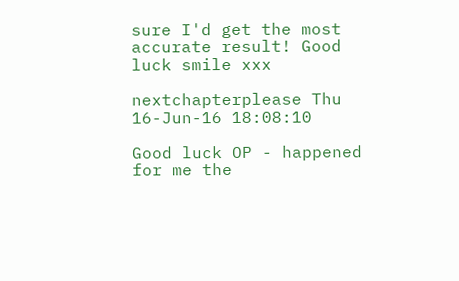sure I'd get the most accurate result! Good luck smile xxx

nextchapterplease Thu 16-Jun-16 18:08:10

Good luck OP - happened for me the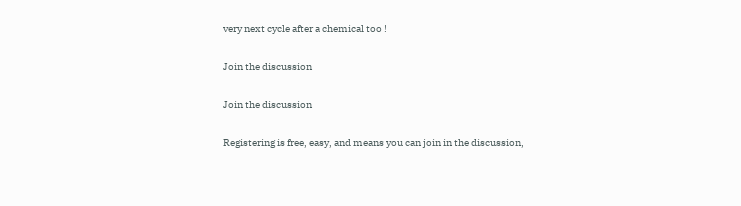very next cycle after a chemical too !

Join the discussion

Join the discussion

Registering is free, easy, and means you can join in the discussion,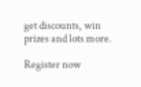get discounts, win prizes and lots more.

Register now